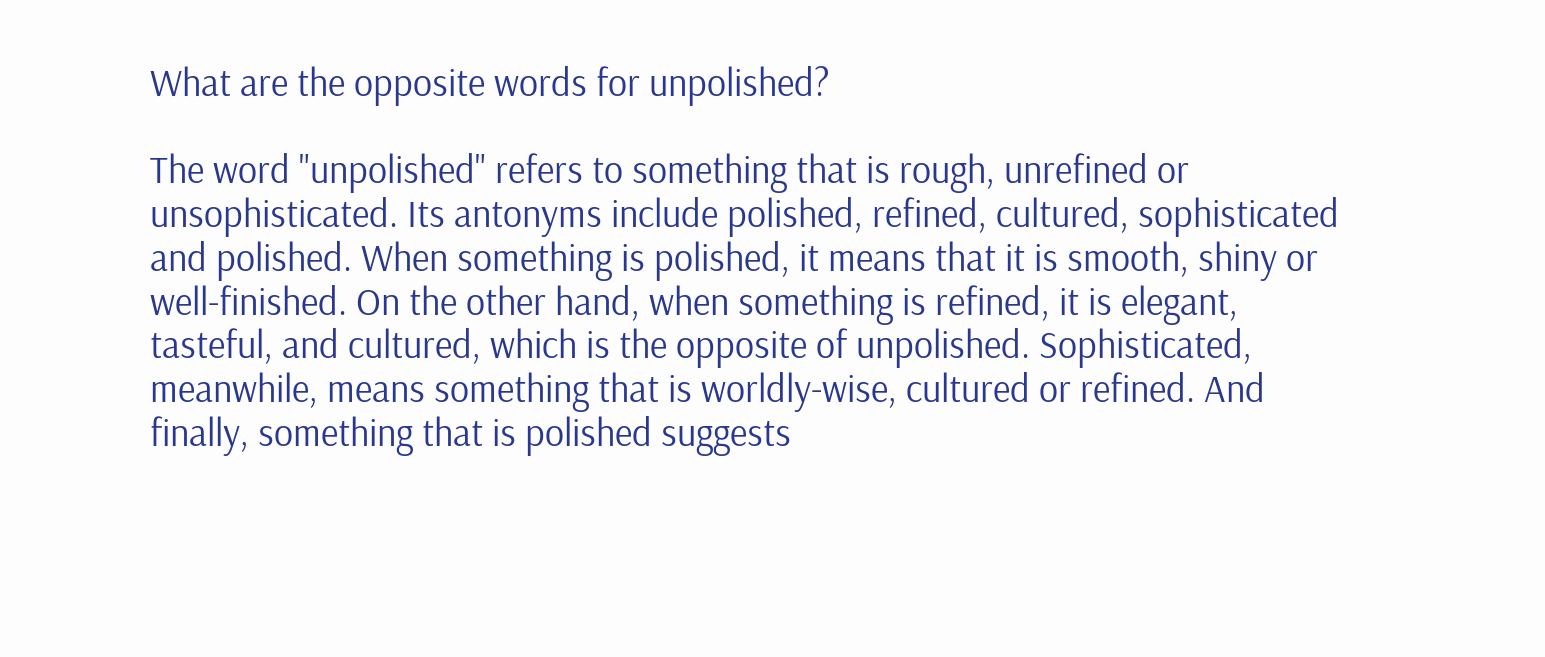What are the opposite words for unpolished?

The word "unpolished" refers to something that is rough, unrefined or unsophisticated. Its antonyms include polished, refined, cultured, sophisticated and polished. When something is polished, it means that it is smooth, shiny or well-finished. On the other hand, when something is refined, it is elegant, tasteful, and cultured, which is the opposite of unpolished. Sophisticated, meanwhile, means something that is worldly-wise, cultured or refined. And finally, something that is polished suggests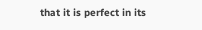that it is perfect in its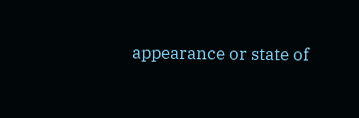appearance or state of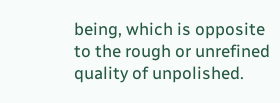being, which is opposite to the rough or unrefined quality of unpolished.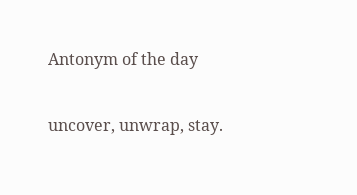Antonym of the day

uncover, unwrap, stay.